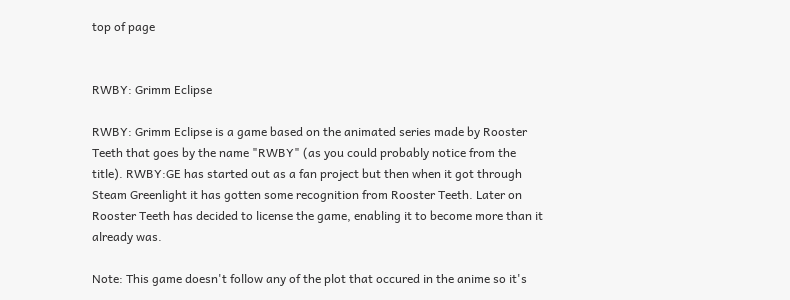top of page


RWBY: Grimm Eclipse

RWBY: Grimm Eclipse is a game based on the animated series made by Rooster Teeth that goes by the name "RWBY" (as you could probably notice from the title). RWBY:GE has started out as a fan project but then when it got through Steam Greenlight it has gotten some recognition from Rooster Teeth. Later on Rooster Teeth has decided to license the game, enabling it to become more than it already was.

Note: This game doesn't follow any of the plot that occured in the anime so it's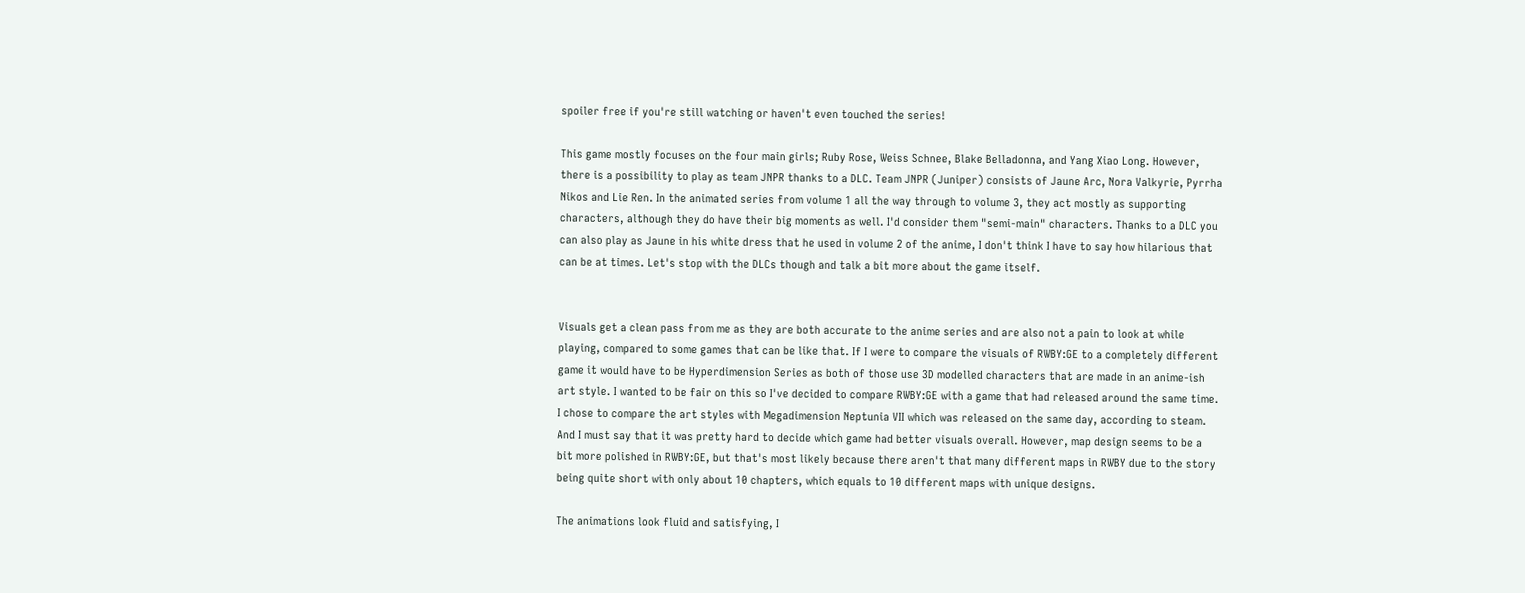spoiler free if you're still watching or haven't even touched the series!

This game mostly focuses on the four main girls; Ruby Rose, Weiss Schnee, Blake Belladonna, and Yang Xiao Long. However, there is a possibility to play as team JNPR thanks to a DLC. Team JNPR (Juniper) consists of Jaune Arc, Nora Valkyrie, Pyrrha Nikos and Lie Ren. In the animated series from volume 1 all the way through to volume 3, they act mostly as supporting characters, although they do have their big moments as well. I'd consider them "semi-main" characters. Thanks to a DLC you can also play as Jaune in his white dress that he used in volume 2 of the anime, I don't think I have to say how hilarious that can be at times. Let's stop with the DLCs though and talk a bit more about the game itself.


Visuals get a clean pass from me as they are both accurate to the anime series and are also not a pain to look at while playing, compared to some games that can be like that. If I were to compare the visuals of RWBY:GE to a completely different game it would have to be Hyperdimension Series as both of those use 3D modelled characters that are made in an anime-ish art style. I wanted to be fair on this so I've decided to compare RWBY:GE with a game that had released around the same time. I chose to compare the art styles with Megadimension Neptunia VII which was released on the same day, according to steam. And I must say that it was pretty hard to decide which game had better visuals overall. However, map design seems to be a bit more polished in RWBY:GE, but that's most likely because there aren't that many different maps in RWBY due to the story being quite short with only about 10 chapters, which equals to 10 different maps with unique designs.

The animations look fluid and satisfying, I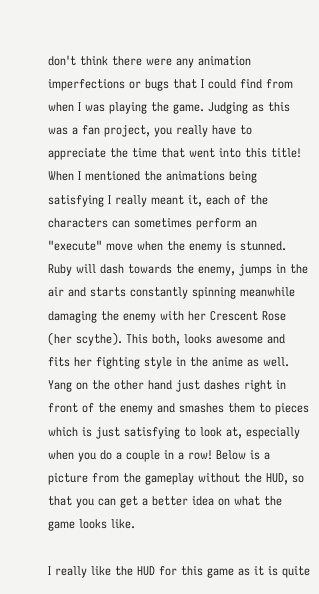don't think there were any animation imperfections or bugs that I could find from when I was playing the game. Judging as this was a fan project, you really have to appreciate the time that went into this title! When I mentioned the animations being satisfying I really meant it, each of the characters can sometimes perform an "execute" move when the enemy is stunned. Ruby will dash towards the enemy, jumps in the air and starts constantly spinning meanwhile damaging the enemy with her Crescent Rose (her scythe). This both, looks awesome and fits her fighting style in the anime as well. Yang on the other hand just dashes right in front of the enemy and smashes them to pieces which is just satisfying to look at, especially when you do a couple in a row! Below is a picture from the gameplay without the HUD, so that you can get a better idea on what the game looks like.

I really like the HUD for this game as it is quite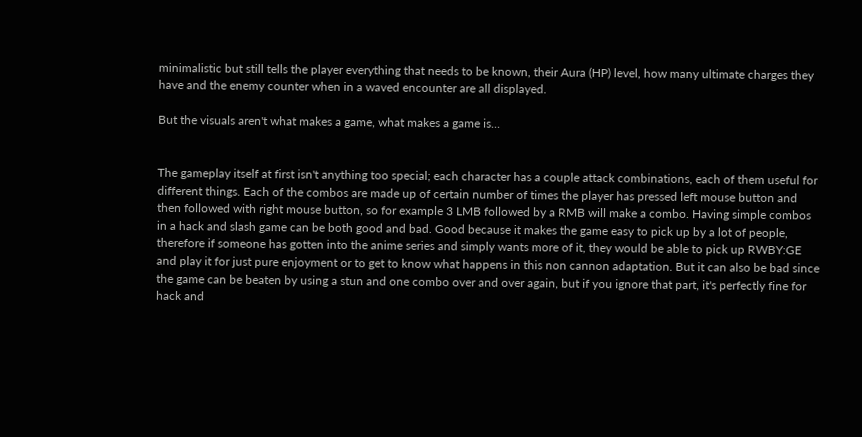minimalistic but still tells the player everything that needs to be known, their Aura (HP) level, how many ultimate charges they have and the enemy counter when in a waved encounter are all displayed.

But the visuals aren't what makes a game, what makes a game is...


The gameplay itself at first isn't anything too special; each character has a couple attack combinations, each of them useful for different things. Each of the combos are made up of certain number of times the player has pressed left mouse button and then followed with right mouse button, so for example 3 LMB followed by a RMB will make a combo. Having simple combos in a hack and slash game can be both good and bad. Good because it makes the game easy to pick up by a lot of people, therefore if someone has gotten into the anime series and simply wants more of it, they would be able to pick up RWBY:GE and play it for just pure enjoyment or to get to know what happens in this non cannon adaptation. But it can also be bad since the game can be beaten by using a stun and one combo over and over again, but if you ignore that part, it's perfectly fine for hack and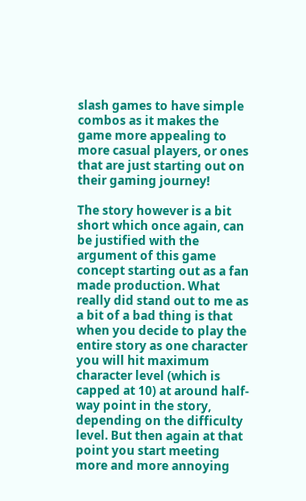slash games to have simple combos as it makes the game more appealing to more casual players, or ones that are just starting out on their gaming journey!

The story however is a bit short which once again, can be justified with the argument of this game concept starting out as a fan made production. What really did stand out to me as a bit of a bad thing is that when you decide to play the entire story as one character you will hit maximum character level (which is capped at 10) at around half-way point in the story, depending on the difficulty level. But then again at that point you start meeting more and more annoying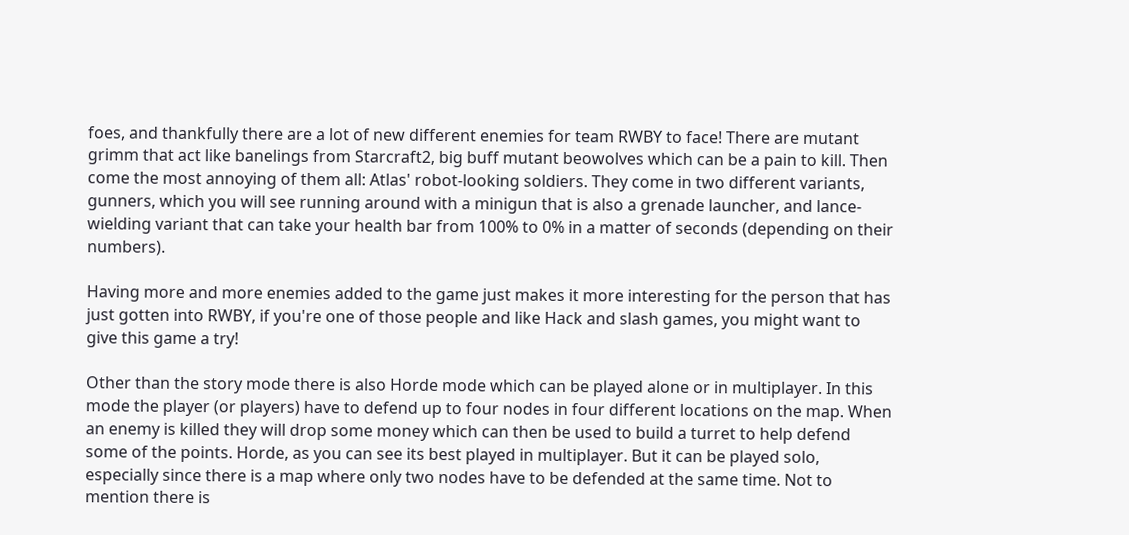foes, and thankfully there are a lot of new different enemies for team RWBY to face! There are mutant grimm that act like banelings from Starcraft2, big buff mutant beowolves which can be a pain to kill. Then come the most annoying of them all: Atlas' robot-looking soldiers. They come in two different variants, gunners, which you will see running around with a minigun that is also a grenade launcher, and lance-wielding variant that can take your health bar from 100% to 0% in a matter of seconds (depending on their numbers).

Having more and more enemies added to the game just makes it more interesting for the person that has just gotten into RWBY, if you're one of those people and like Hack and slash games, you might want to give this game a try!

Other than the story mode there is also Horde mode which can be played alone or in multiplayer. In this mode the player (or players) have to defend up to four nodes in four different locations on the map. When an enemy is killed they will drop some money which can then be used to build a turret to help defend some of the points. Horde, as you can see its best played in multiplayer. But it can be played solo, especially since there is a map where only two nodes have to be defended at the same time. Not to mention there is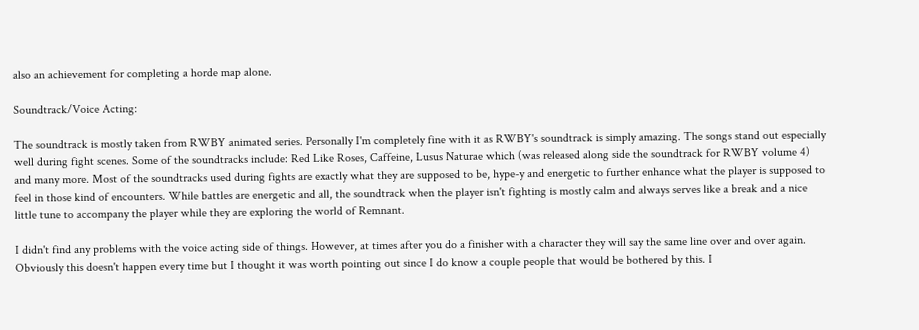also an achievement for completing a horde map alone.

Soundtrack/Voice Acting:

The soundtrack is mostly taken from RWBY animated series. Personally I'm completely fine with it as RWBY's soundtrack is simply amazing. The songs stand out especially well during fight scenes. Some of the soundtracks include: Red Like Roses, Caffeine, Lusus Naturae which (was released along side the soundtrack for RWBY volume 4) and many more. Most of the soundtracks used during fights are exactly what they are supposed to be, hype-y and energetic to further enhance what the player is supposed to feel in those kind of encounters. While battles are energetic and all, the soundtrack when the player isn't fighting is mostly calm and always serves like a break and a nice little tune to accompany the player while they are exploring the world of Remnant.

I didn't find any problems with the voice acting side of things. However, at times after you do a finisher with a character they will say the same line over and over again. Obviously this doesn't happen every time but I thought it was worth pointing out since I do know a couple people that would be bothered by this. I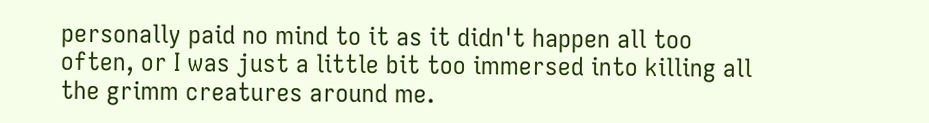personally paid no mind to it as it didn't happen all too often, or I was just a little bit too immersed into killing all the grimm creatures around me.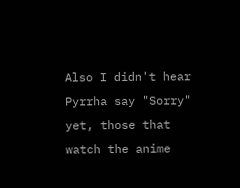Also I didn't hear Pyrrha say "Sorry" yet, those that watch the anime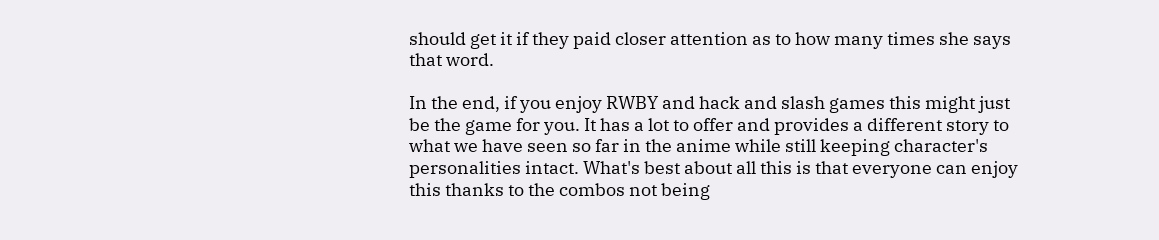should get it if they paid closer attention as to how many times she says that word.

In the end, if you enjoy RWBY and hack and slash games this might just be the game for you. It has a lot to offer and provides a different story to what we have seen so far in the anime while still keeping character's personalities intact. What's best about all this is that everyone can enjoy this thanks to the combos not being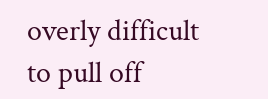overly difficult to pull off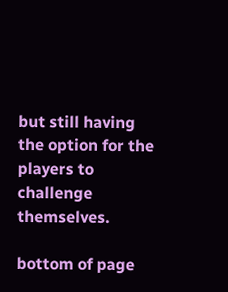but still having the option for the players to challenge themselves.

bottom of page